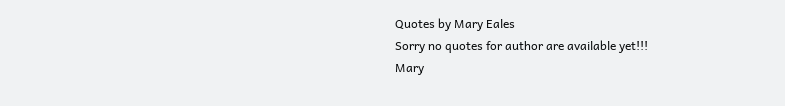Quotes by Mary Eales
Sorry no quotes for author are available yet!!!
Mary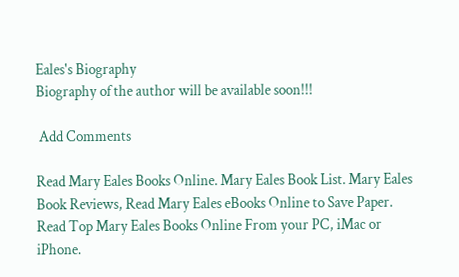Eales's Biography
Biography of the author will be available soon!!!

 Add Comments

Read Mary Eales Books Online. Mary Eales Book List. Mary Eales Book Reviews, Read Mary Eales eBooks Online to Save Paper. Read Top Mary Eales Books Online From your PC, iMac or iPhone.